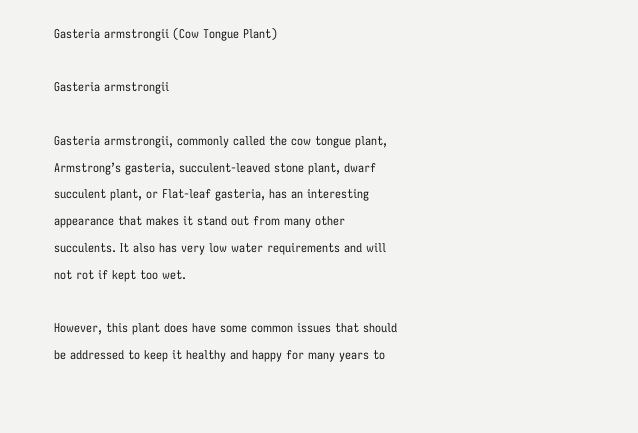Gasteria armstrongii (Cow Tongue Plant)

Gasteria armstrongii

Gasteria armstrongii, commonly called the cow tongue plant, Armstrong’s gasteria, succulent-leaved stone plant, dwarf succulent plant, or Flat-leaf gasteria, has an interesting appearance that makes it stand out from many other succulents. It also has very low water requirements and will not rot if kept too wet.

However, this plant does have some common issues that should be addressed to keep it healthy and happy for many years to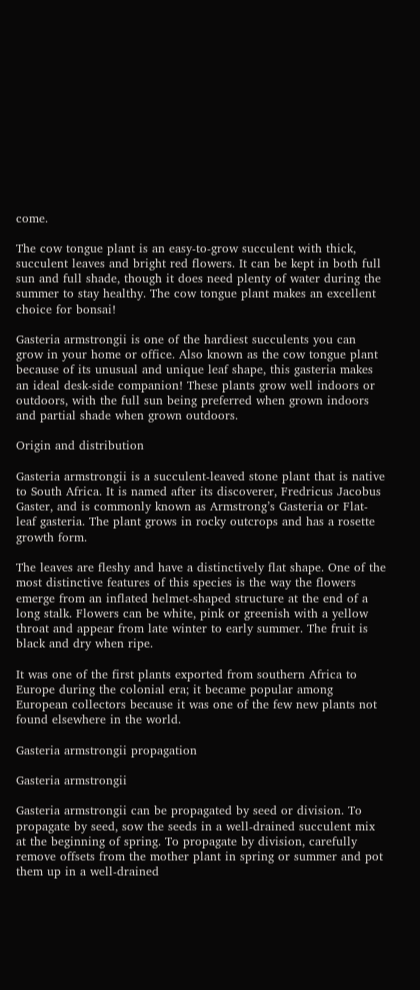come.

The cow tongue plant is an easy-to-grow succulent with thick, succulent leaves and bright red flowers. It can be kept in both full sun and full shade, though it does need plenty of water during the summer to stay healthy. The cow tongue plant makes an excellent choice for bonsai!

Gasteria armstrongii is one of the hardiest succulents you can grow in your home or office. Also known as the cow tongue plant because of its unusual and unique leaf shape, this gasteria makes an ideal desk-side companion! These plants grow well indoors or outdoors, with the full sun being preferred when grown indoors and partial shade when grown outdoors.

Origin and distribution

Gasteria armstrongii is a succulent-leaved stone plant that is native to South Africa. It is named after its discoverer, Fredricus Jacobus Gaster, and is commonly known as Armstrong’s Gasteria or Flat-leaf gasteria. The plant grows in rocky outcrops and has a rosette growth form.

The leaves are fleshy and have a distinctively flat shape. One of the most distinctive features of this species is the way the flowers emerge from an inflated helmet-shaped structure at the end of a long stalk. Flowers can be white, pink or greenish with a yellow throat and appear from late winter to early summer. The fruit is black and dry when ripe.

It was one of the first plants exported from southern Africa to Europe during the colonial era; it became popular among European collectors because it was one of the few new plants not found elsewhere in the world.

Gasteria armstrongii propagation

Gasteria armstrongii

Gasteria armstrongii can be propagated by seed or division. To propagate by seed, sow the seeds in a well-drained succulent mix at the beginning of spring. To propagate by division, carefully remove offsets from the mother plant in spring or summer and pot them up in a well-drained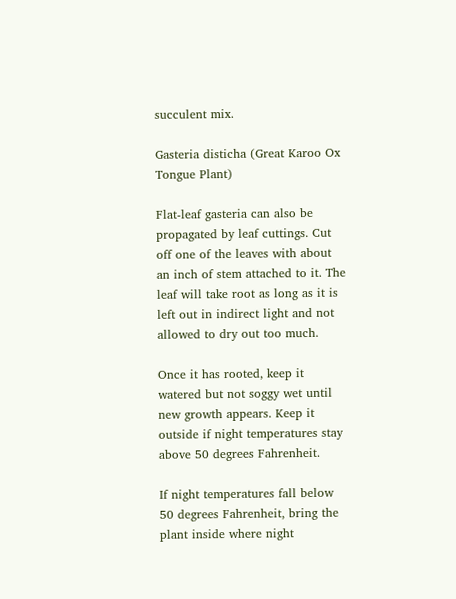succulent mix.

Gasteria disticha (Great Karoo Ox Tongue Plant)

Flat-leaf gasteria can also be propagated by leaf cuttings. Cut off one of the leaves with about an inch of stem attached to it. The leaf will take root as long as it is left out in indirect light and not allowed to dry out too much.

Once it has rooted, keep it watered but not soggy wet until new growth appears. Keep it outside if night temperatures stay above 50 degrees Fahrenheit.

If night temperatures fall below 50 degrees Fahrenheit, bring the plant inside where night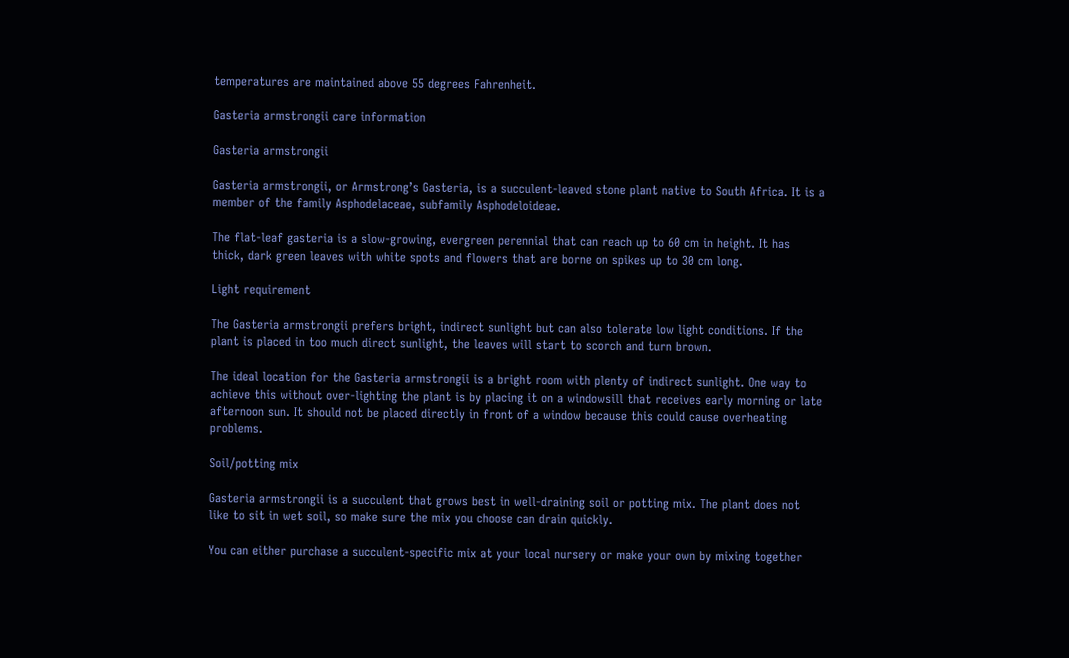temperatures are maintained above 55 degrees Fahrenheit.

Gasteria armstrongii care information

Gasteria armstrongii

Gasteria armstrongii, or Armstrong’s Gasteria, is a succulent-leaved stone plant native to South Africa. It is a member of the family Asphodelaceae, subfamily Asphodeloideae.

The flat-leaf gasteria is a slow-growing, evergreen perennial that can reach up to 60 cm in height. It has thick, dark green leaves with white spots and flowers that are borne on spikes up to 30 cm long.

Light requirement

The Gasteria armstrongii prefers bright, indirect sunlight but can also tolerate low light conditions. If the plant is placed in too much direct sunlight, the leaves will start to scorch and turn brown.

The ideal location for the Gasteria armstrongii is a bright room with plenty of indirect sunlight. One way to achieve this without over-lighting the plant is by placing it on a windowsill that receives early morning or late afternoon sun. It should not be placed directly in front of a window because this could cause overheating problems.

Soil/potting mix

Gasteria armstrongii is a succulent that grows best in well-draining soil or potting mix. The plant does not like to sit in wet soil, so make sure the mix you choose can drain quickly.

You can either purchase a succulent-specific mix at your local nursery or make your own by mixing together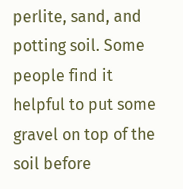perlite, sand, and potting soil. Some people find it helpful to put some gravel on top of the soil before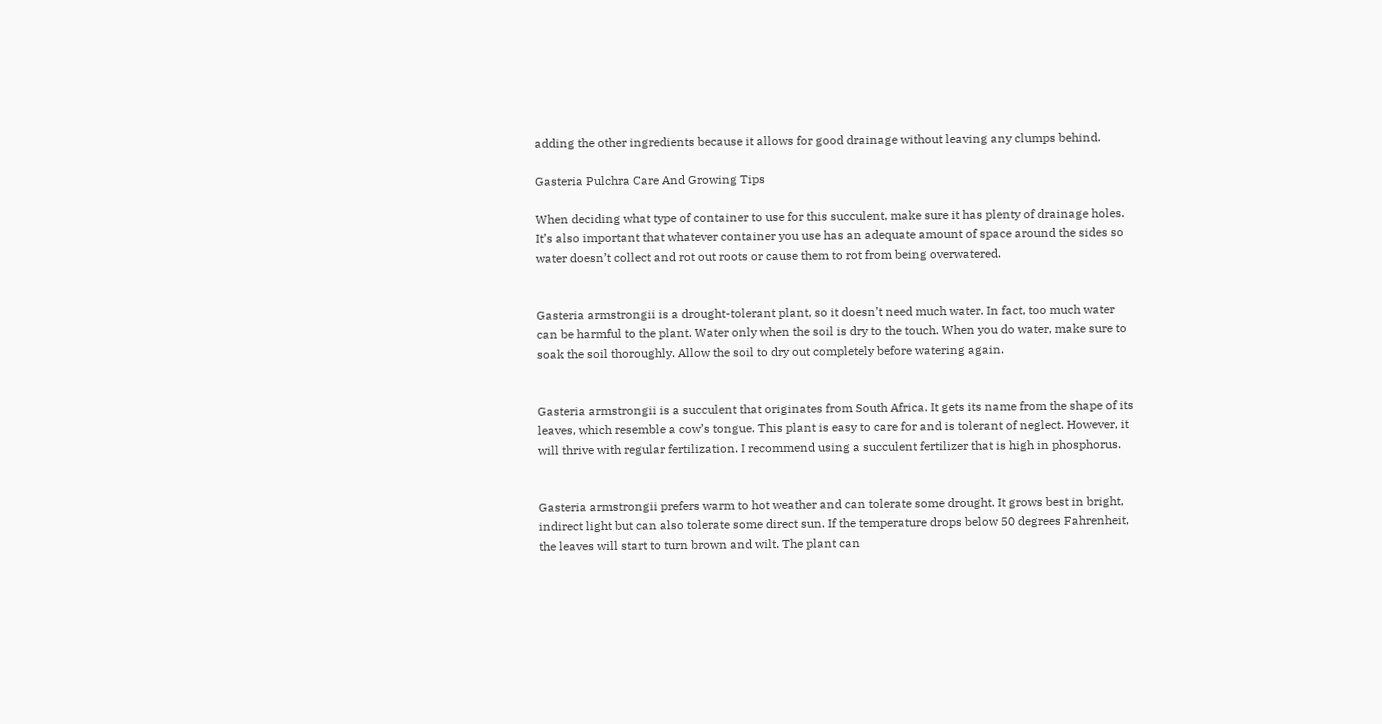adding the other ingredients because it allows for good drainage without leaving any clumps behind.

Gasteria Pulchra Care And Growing Tips

When deciding what type of container to use for this succulent, make sure it has plenty of drainage holes. It’s also important that whatever container you use has an adequate amount of space around the sides so water doesn’t collect and rot out roots or cause them to rot from being overwatered.


Gasteria armstrongii is a drought-tolerant plant, so it doesn’t need much water. In fact, too much water can be harmful to the plant. Water only when the soil is dry to the touch. When you do water, make sure to soak the soil thoroughly. Allow the soil to dry out completely before watering again.


Gasteria armstrongii is a succulent that originates from South Africa. It gets its name from the shape of its leaves, which resemble a cow’s tongue. This plant is easy to care for and is tolerant of neglect. However, it will thrive with regular fertilization. I recommend using a succulent fertilizer that is high in phosphorus.


Gasteria armstrongii prefers warm to hot weather and can tolerate some drought. It grows best in bright, indirect light but can also tolerate some direct sun. If the temperature drops below 50 degrees Fahrenheit, the leaves will start to turn brown and wilt. The plant can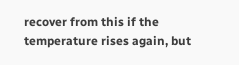recover from this if the temperature rises again, but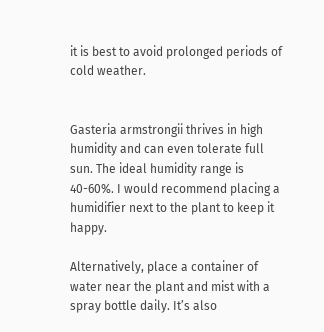it is best to avoid prolonged periods of cold weather.


Gasteria armstrongii thrives in high humidity and can even tolerate full sun. The ideal humidity range is 40-60%. I would recommend placing a humidifier next to the plant to keep it happy.

Alternatively, place a container of water near the plant and mist with a spray bottle daily. It’s also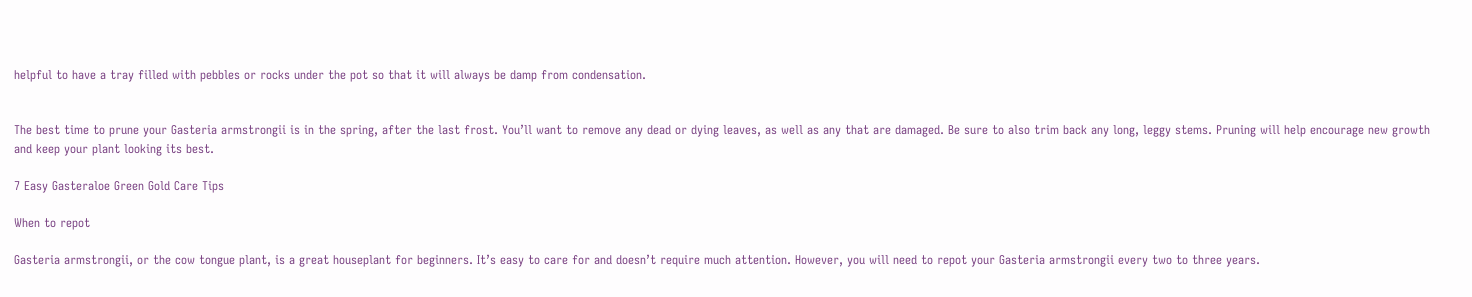helpful to have a tray filled with pebbles or rocks under the pot so that it will always be damp from condensation.


The best time to prune your Gasteria armstrongii is in the spring, after the last frost. You’ll want to remove any dead or dying leaves, as well as any that are damaged. Be sure to also trim back any long, leggy stems. Pruning will help encourage new growth and keep your plant looking its best.

7 Easy Gasteraloe Green Gold Care Tips

When to repot

Gasteria armstrongii, or the cow tongue plant, is a great houseplant for beginners. It’s easy to care for and doesn’t require much attention. However, you will need to repot your Gasteria armstrongii every two to three years.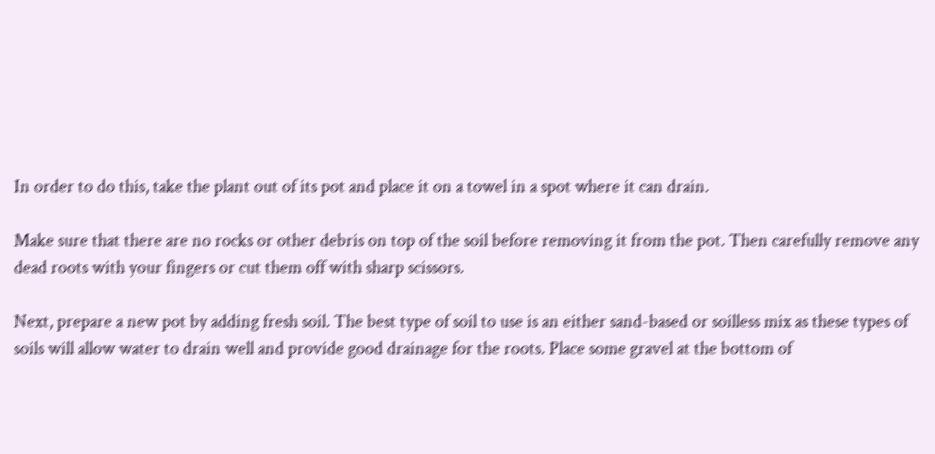In order to do this, take the plant out of its pot and place it on a towel in a spot where it can drain.

Make sure that there are no rocks or other debris on top of the soil before removing it from the pot. Then carefully remove any dead roots with your fingers or cut them off with sharp scissors.

Next, prepare a new pot by adding fresh soil. The best type of soil to use is an either sand-based or soilless mix as these types of soils will allow water to drain well and provide good drainage for the roots. Place some gravel at the bottom of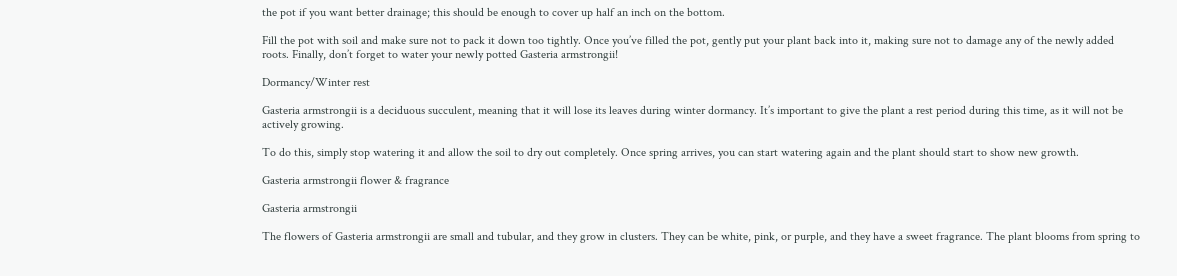the pot if you want better drainage; this should be enough to cover up half an inch on the bottom.

Fill the pot with soil and make sure not to pack it down too tightly. Once you’ve filled the pot, gently put your plant back into it, making sure not to damage any of the newly added roots. Finally, don’t forget to water your newly potted Gasteria armstrongii!

Dormancy/Winter rest

Gasteria armstrongii is a deciduous succulent, meaning that it will lose its leaves during winter dormancy. It’s important to give the plant a rest period during this time, as it will not be actively growing.

To do this, simply stop watering it and allow the soil to dry out completely. Once spring arrives, you can start watering again and the plant should start to show new growth.

Gasteria armstrongii flower & fragrance

Gasteria armstrongii

The flowers of Gasteria armstrongii are small and tubular, and they grow in clusters. They can be white, pink, or purple, and they have a sweet fragrance. The plant blooms from spring to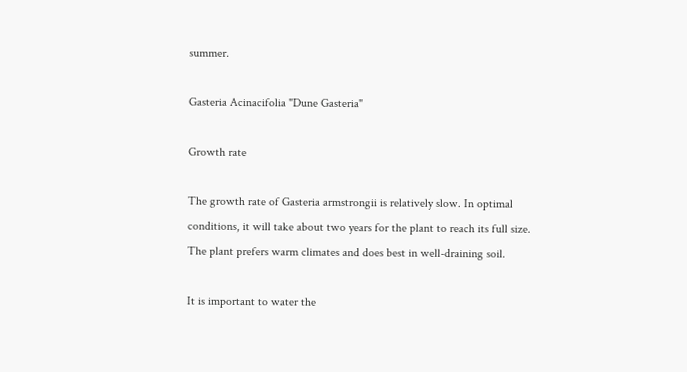summer.

Gasteria Acinacifolia "Dune Gasteria"

Growth rate

The growth rate of Gasteria armstrongii is relatively slow. In optimal conditions, it will take about two years for the plant to reach its full size. The plant prefers warm climates and does best in well-draining soil.

It is important to water the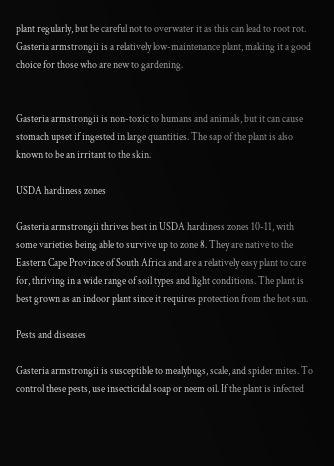plant regularly, but be careful not to overwater it as this can lead to root rot. Gasteria armstrongii is a relatively low-maintenance plant, making it a good choice for those who are new to gardening.


Gasteria armstrongii is non-toxic to humans and animals, but it can cause stomach upset if ingested in large quantities. The sap of the plant is also known to be an irritant to the skin.

USDA hardiness zones

Gasteria armstrongii thrives best in USDA hardiness zones 10-11, with some varieties being able to survive up to zone 8. They are native to the Eastern Cape Province of South Africa and are a relatively easy plant to care for, thriving in a wide range of soil types and light conditions. The plant is best grown as an indoor plant since it requires protection from the hot sun.

Pests and diseases

Gasteria armstrongii is susceptible to mealybugs, scale, and spider mites. To control these pests, use insecticidal soap or neem oil. If the plant is infected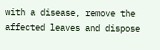with a disease, remove the affected leaves and dispose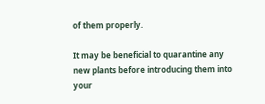of them properly.

It may be beneficial to quarantine any new plants before introducing them into your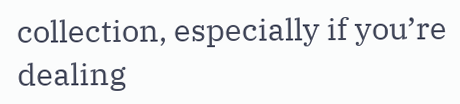collection, especially if you’re dealing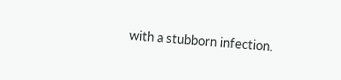with a stubborn infection.